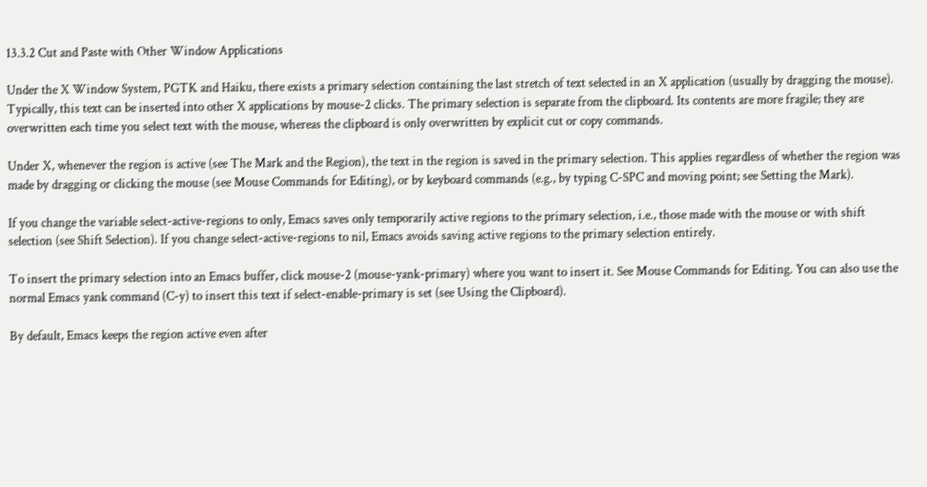13.3.2 Cut and Paste with Other Window Applications

Under the X Window System, PGTK and Haiku, there exists a primary selection containing the last stretch of text selected in an X application (usually by dragging the mouse). Typically, this text can be inserted into other X applications by mouse-2 clicks. The primary selection is separate from the clipboard. Its contents are more fragile; they are overwritten each time you select text with the mouse, whereas the clipboard is only overwritten by explicit cut or copy commands.

Under X, whenever the region is active (see The Mark and the Region), the text in the region is saved in the primary selection. This applies regardless of whether the region was made by dragging or clicking the mouse (see Mouse Commands for Editing), or by keyboard commands (e.g., by typing C-SPC and moving point; see Setting the Mark).

If you change the variable select-active-regions to only, Emacs saves only temporarily active regions to the primary selection, i.e., those made with the mouse or with shift selection (see Shift Selection). If you change select-active-regions to nil, Emacs avoids saving active regions to the primary selection entirely.

To insert the primary selection into an Emacs buffer, click mouse-2 (mouse-yank-primary) where you want to insert it. See Mouse Commands for Editing. You can also use the normal Emacs yank command (C-y) to insert this text if select-enable-primary is set (see Using the Clipboard).

By default, Emacs keeps the region active even after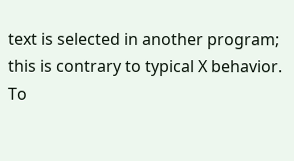text is selected in another program; this is contrary to typical X behavior. To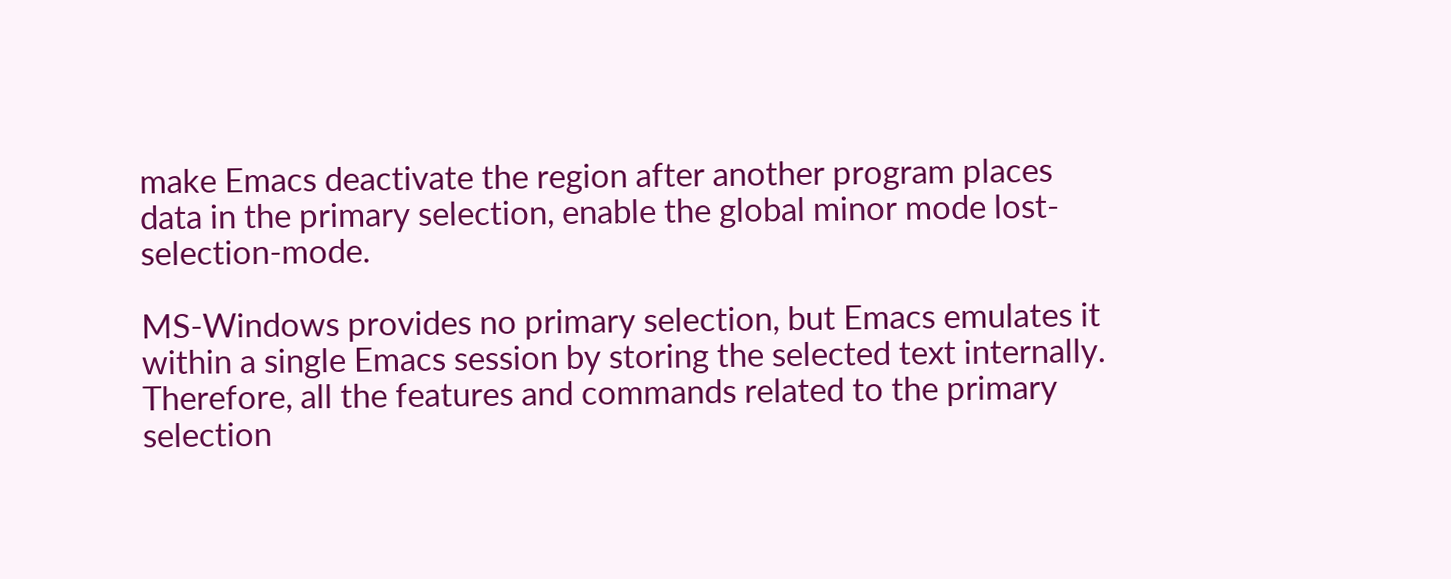make Emacs deactivate the region after another program places data in the primary selection, enable the global minor mode lost-selection-mode.

MS-Windows provides no primary selection, but Emacs emulates it within a single Emacs session by storing the selected text internally. Therefore, all the features and commands related to the primary selection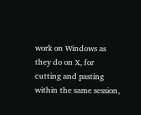work on Windows as they do on X, for cutting and pasting within the same session,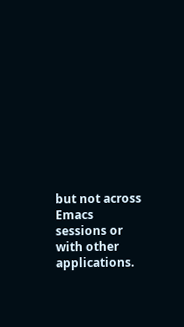but not across Emacs sessions or with other applications.